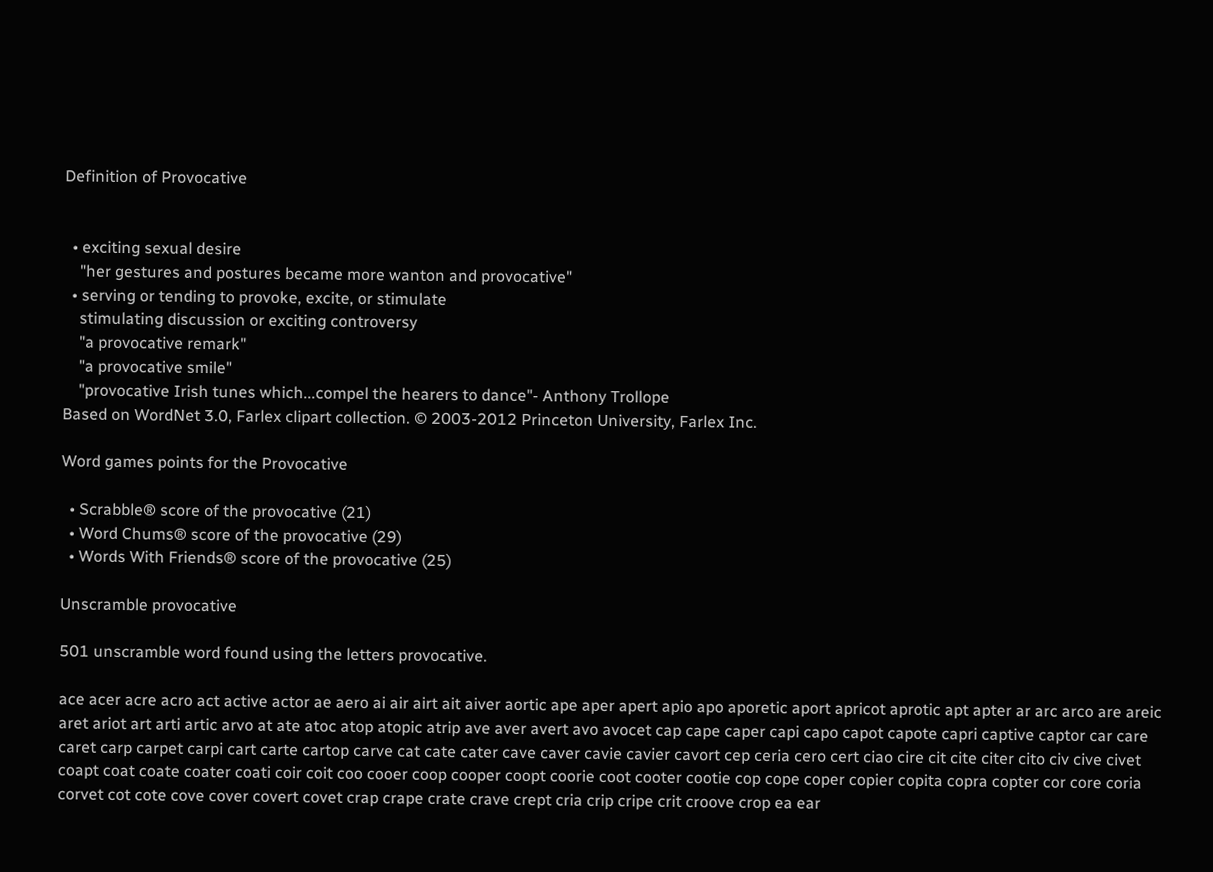Definition of Provocative


  • exciting sexual desire
    "her gestures and postures became more wanton and provocative"
  • serving or tending to provoke, excite, or stimulate
    stimulating discussion or exciting controversy
    "a provocative remark"
    "a provocative smile"
    "provocative Irish tunes which...compel the hearers to dance"- Anthony Trollope
Based on WordNet 3.0, Farlex clipart collection. © 2003-2012 Princeton University, Farlex Inc.

Word games points for the Provocative

  • Scrabble® score of the provocative (21)
  • Word Chums® score of the provocative (29)
  • Words With Friends® score of the provocative (25)

Unscramble provocative

501 unscramble word found using the letters provocative.

ace acer acre acro act active actor ae aero ai air airt ait aiver aortic ape aper apert apio apo aporetic aport apricot aprotic apt apter ar arc arco are areic aret ariot art arti artic arvo at ate atoc atop atopic atrip ave aver avert avo avocet cap cape caper capi capo capot capote capri captive captor car care caret carp carpet carpi cart carte cartop carve cat cate cater cave caver cavie cavier cavort cep ceria cero cert ciao cire cit cite citer cito civ cive civet coapt coat coate coater coati coir coit coo cooer coop cooper coopt coorie coot cooter cootie cop cope coper copier copita copra copter cor core coria corvet cot cote cove cover covert covet crap crape crate crave crept cria crip cripe crit croove crop ea ear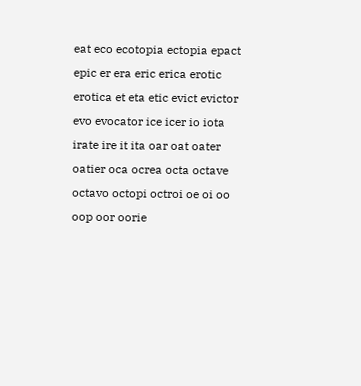eat eco ecotopia ectopia epact epic er era eric erica erotic erotica et eta etic evict evictor evo evocator ice icer io iota irate ire it ita oar oat oater oatier oca ocrea octa octave octavo octopi octroi oe oi oo oop oor oorie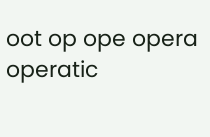oot op ope opera operatic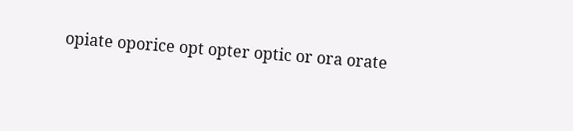opiate oporice opt opter optic or ora orate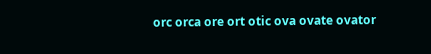orc orca ore ort otic ova ovate ovator